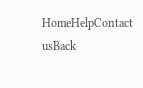HomeHelpContact usBack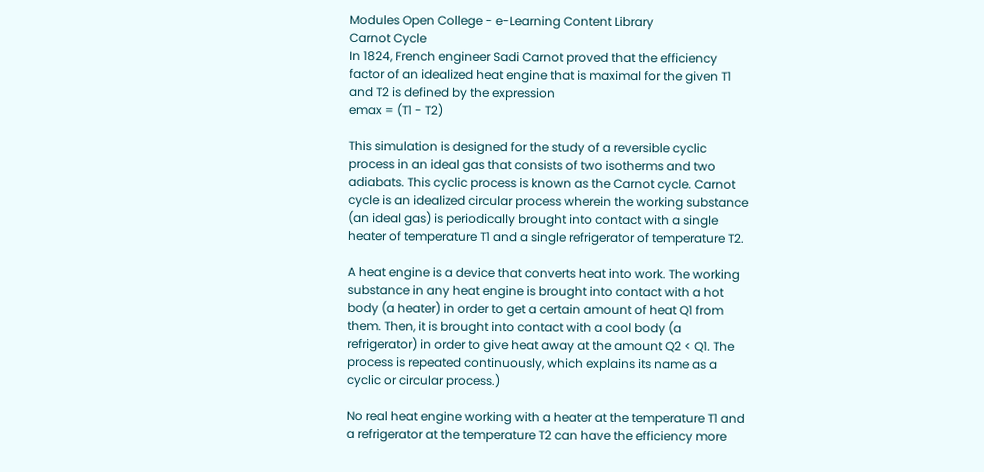Modules Open College - e-Learning Content Library
Carnot Cycle
In 1824, French engineer Sadi Carnot proved that the efficiency factor of an idealized heat engine that is maximal for the given T1 and T2 is defined by the expression
emax = (T1 - T2)

This simulation is designed for the study of a reversible cyclic process in an ideal gas that consists of two isotherms and two adiabats. This cyclic process is known as the Carnot cycle. Carnot cycle is an idealized circular process wherein the working substance (an ideal gas) is periodically brought into contact with a single heater of temperature T1 and a single refrigerator of temperature T2.

A heat engine is a device that converts heat into work. The working substance in any heat engine is brought into contact with a hot body (a heater) in order to get a certain amount of heat Q1 from them. Then, it is brought into contact with a cool body (a refrigerator) in order to give heat away at the amount Q2 < Q1. The process is repeated continuously, which explains its name as a cyclic or circular process.)

No real heat engine working with a heater at the temperature T1 and a refrigerator at the temperature T2 can have the efficiency more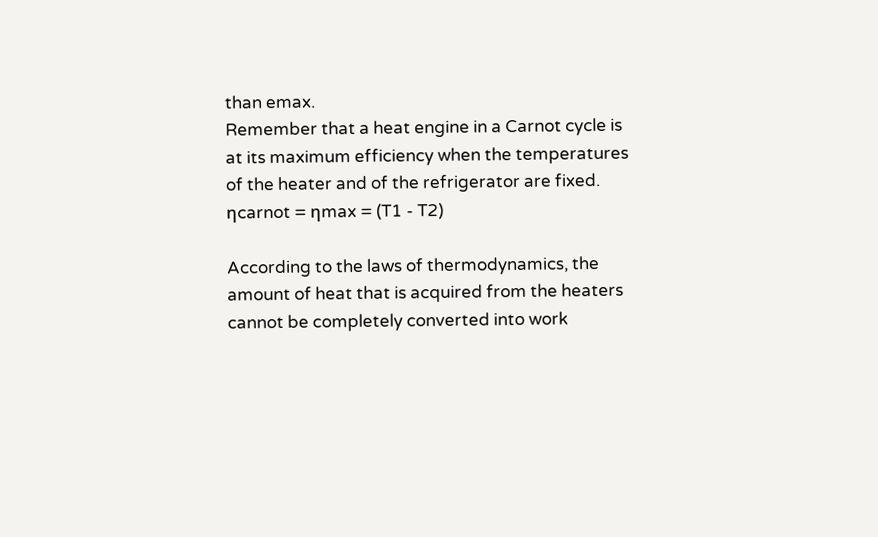than emax.
Remember that a heat engine in a Carnot cycle is at its maximum efficiency when the temperatures of the heater and of the refrigerator are fixed.
ηcarnot = ηmax = (T1 - T2)

According to the laws of thermodynamics, the amount of heat that is acquired from the heaters cannot be completely converted into work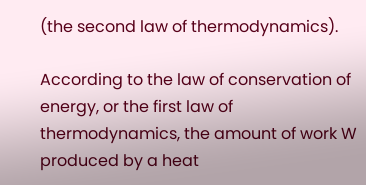(the second law of thermodynamics).

According to the law of conservation of energy, or the first law of thermodynamics, the amount of work W produced by a heat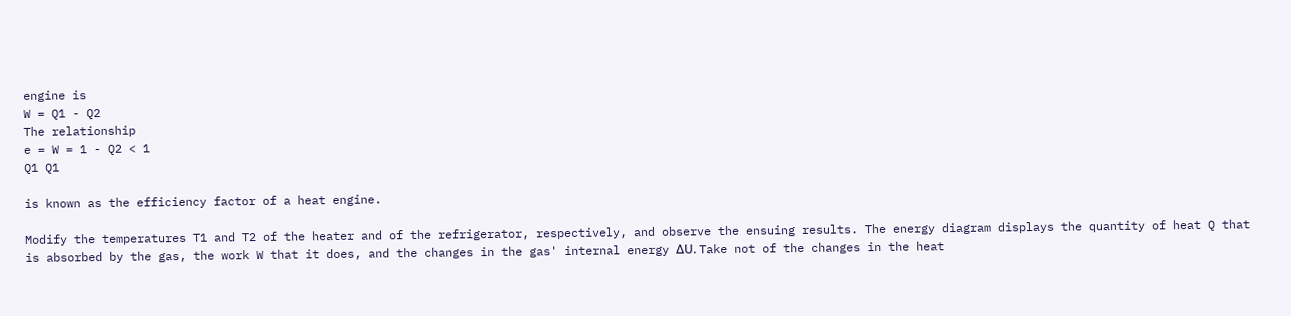engine is
W = Q1 - Q2
The relationship
e = W = 1 - Q2 < 1
Q1 Q1

is known as the efficiency factor of a heat engine.

Modify the temperatures T1 and T2 of the heater and of the refrigerator, respectively, and observe the ensuing results. The energy diagram displays the quantity of heat Q that is absorbed by the gas, the work W that it does, and the changes in the gas' internal energy ΔU. Take not of the changes in the heat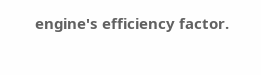engine's efficiency factor.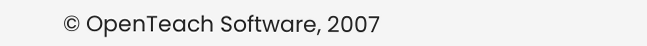© OpenTeach Software, 2007